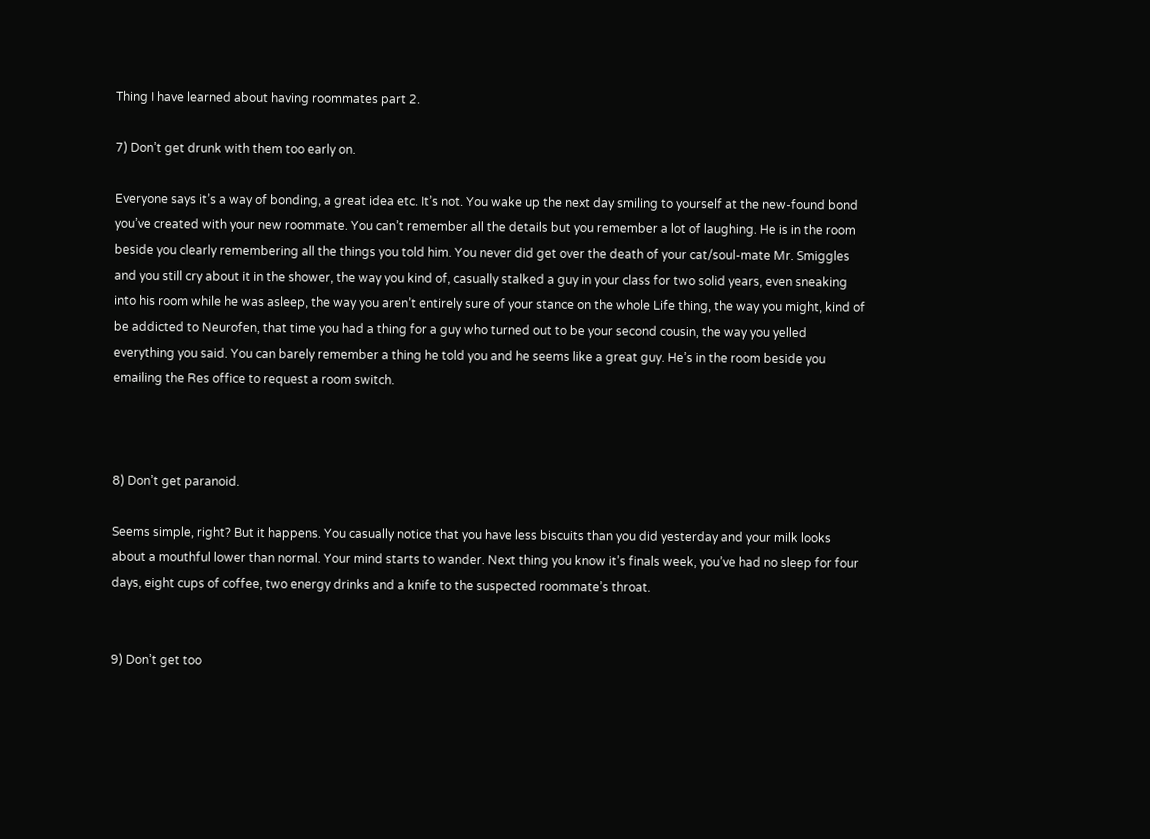Thing I have learned about having roommates part 2.

7) Don’t get drunk with them too early on.

Everyone says it’s a way of bonding, a great idea etc. It’s not. You wake up the next day smiling to yourself at the new-found bond you’ve created with your new roommate. You can’t remember all the details but you remember a lot of laughing. He is in the room beside you clearly remembering all the things you told him. You never did get over the death of your cat/soul-mate Mr. Smiggles and you still cry about it in the shower, the way you kind of, casually stalked a guy in your class for two solid years, even sneaking into his room while he was asleep, the way you aren’t entirely sure of your stance on the whole Life thing, the way you might, kind of be addicted to Neurofen, that time you had a thing for a guy who turned out to be your second cousin, the way you yelled everything you said. You can barely remember a thing he told you and he seems like a great guy. He’s in the room beside you emailing the Res office to request a room switch.



8) Don’t get paranoid.

Seems simple, right? But it happens. You casually notice that you have less biscuits than you did yesterday and your milk looks about a mouthful lower than normal. Your mind starts to wander. Next thing you know it’s finals week, you’ve had no sleep for four days, eight cups of coffee, two energy drinks and a knife to the suspected roommate’s throat.


9) Don’t get too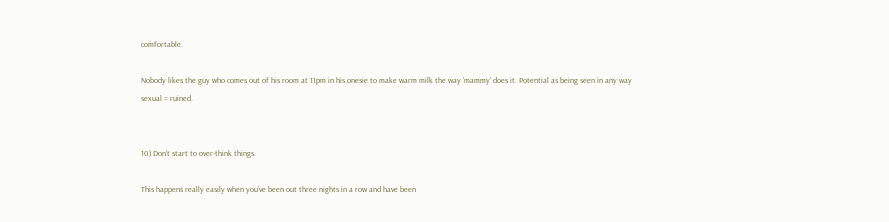comfortable.

Nobody likes the guy who comes out of his room at 11pm in his onesie to make warm milk the way ‘mammy’ does it. Potential as being seen in any way sexual = ruined.


10) Don’t start to over-think things.

This happens really easily when you’ve been out three nights in a row and have been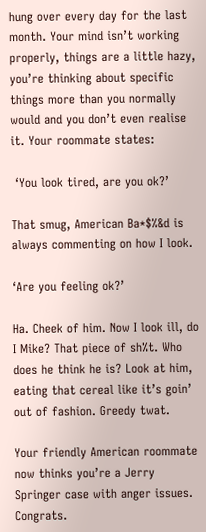hung over every day for the last month. Your mind isn’t working properly, things are a little hazy, you’re thinking about specific things more than you normally would and you don’t even realise it. Your roommate states:

 ‘You look tired, are you ok?’

That smug, American Ba*$%&d is always commenting on how I look.

‘Are you feeling ok?’

Ha. Cheek of him. Now I look ill, do I Mike? That piece of sh%t. Who does he think he is? Look at him, eating that cereal like it’s goin’ out of fashion. Greedy twat.

Your friendly American roommate now thinks you’re a Jerry Springer case with anger issues. Congrats.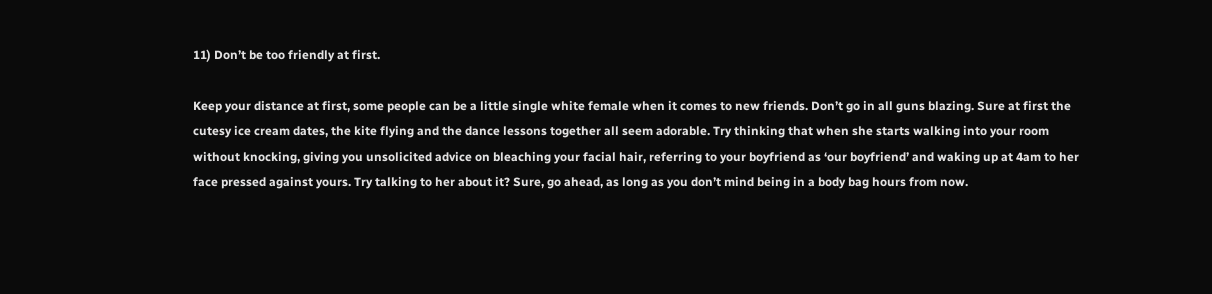11) Don’t be too friendly at first.

Keep your distance at first, some people can be a little single white female when it comes to new friends. Don’t go in all guns blazing. Sure at first the cutesy ice cream dates, the kite flying and the dance lessons together all seem adorable. Try thinking that when she starts walking into your room without knocking, giving you unsolicited advice on bleaching your facial hair, referring to your boyfriend as ‘our boyfriend’ and waking up at 4am to her face pressed against yours. Try talking to her about it? Sure, go ahead, as long as you don’t mind being in a body bag hours from now.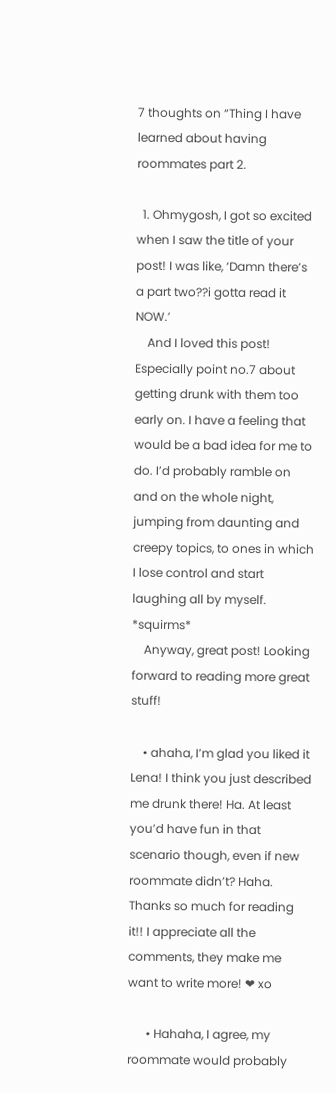7 thoughts on “Thing I have learned about having roommates part 2.

  1. Ohmygosh, I got so excited when I saw the title of your post! I was like, ‘Damn there’s a part two??i gotta read it NOW.’
    And I loved this post! Especially point no.7 about getting drunk with them too early on. I have a feeling that would be a bad idea for me to do. I’d probably ramble on and on the whole night, jumping from daunting and creepy topics, to ones in which I lose control and start laughing all by myself. *squirms*
    Anyway, great post! Looking forward to reading more great stuff!

    • ahaha, I’m glad you liked it Lena! I think you just described me drunk there! Ha. At least you’d have fun in that scenario though, even if new roommate didn’t? Haha. Thanks so much for reading it!! I appreciate all the comments, they make me want to write more! ❤ xo

      • Hahaha, I agree, my roommate would probably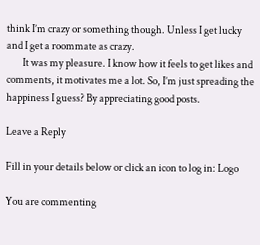think I’m crazy or something though. Unless I get lucky and I get a roommate as crazy.
        It was my pleasure. I know how it feels to get likes and comments, it motivates me a lot. So, I’m just spreading the happiness I guess? By appreciating good posts.

Leave a Reply

Fill in your details below or click an icon to log in: Logo

You are commenting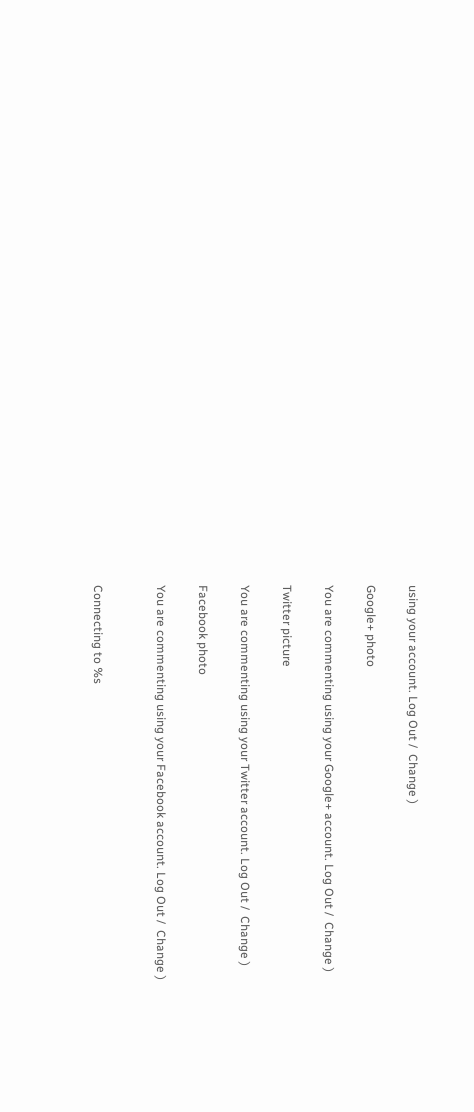using your account. Log Out /  Change )

Google+ photo

You are commenting using your Google+ account. Log Out /  Change )

Twitter picture

You are commenting using your Twitter account. Log Out /  Change )

Facebook photo

You are commenting using your Facebook account. Log Out /  Change )


Connecting to %s